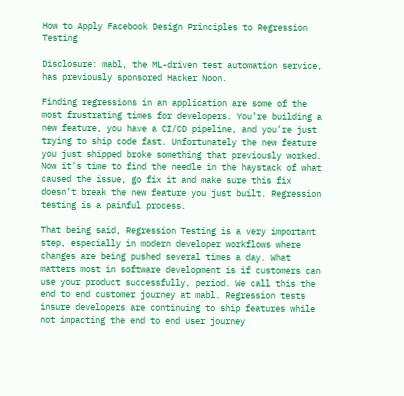How to Apply Facebook Design Principles to Regression Testing

Disclosure: mabl, the ML-driven test automation service, has previously sponsored Hacker Noon.

Finding regressions in an application are some of the most frustrating times for developers. You’re building a new feature, you have a CI/CD pipeline, and you’re just trying to ship code fast. Unfortunately the new feature you just shipped broke something that previously worked. Now it’s time to find the needle in the haystack of what caused the issue, go fix it and make sure this fix doesn’t break the new feature you just built. Regression testing is a painful process.

That being said, Regression Testing is a very important step, especially in modern developer workflows where changes are being pushed several times a day. What matters most in software development is if customers can use your product successfully, period. We call this the end to end customer journey at mabl. Regression tests insure developers are continuing to ship features while not impacting the end to end user journey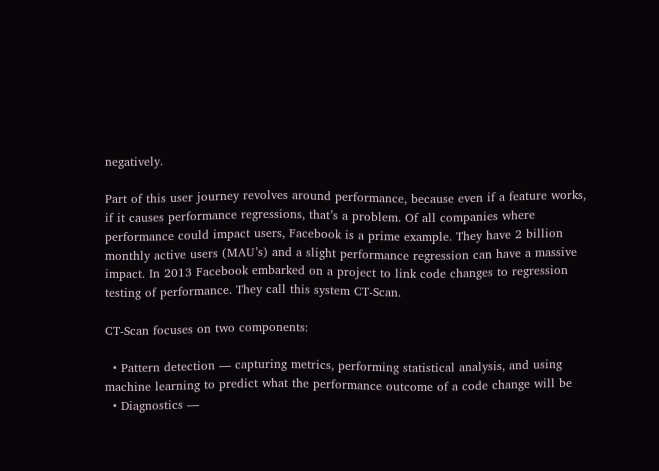negatively.

Part of this user journey revolves around performance, because even if a feature works, if it causes performance regressions, that’s a problem. Of all companies where performance could impact users, Facebook is a prime example. They have 2 billion monthly active users (MAU’s) and a slight performance regression can have a massive impact. In 2013 Facebook embarked on a project to link code changes to regression testing of performance. They call this system CT-Scan.

CT-Scan focuses on two components:

  • Pattern detection — capturing metrics, performing statistical analysis, and using machine learning to predict what the performance outcome of a code change will be
  • Diagnostics —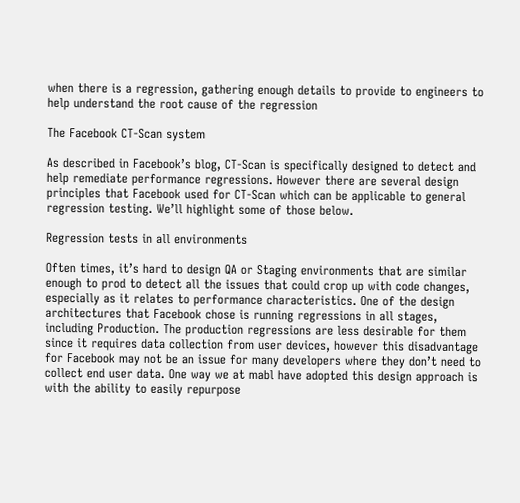when there is a regression, gathering enough details to provide to engineers to help understand the root cause of the regression

The Facebook CT-Scan system

As described in Facebook’s blog, CT-Scan is specifically designed to detect and help remediate performance regressions. However there are several design principles that Facebook used for CT-Scan which can be applicable to general regression testing. We’ll highlight some of those below.

Regression tests in all environments

Often times, it’s hard to design QA or Staging environments that are similar enough to prod to detect all the issues that could crop up with code changes, especially as it relates to performance characteristics. One of the design architectures that Facebook chose is running regressions in all stages, including Production. The production regressions are less desirable for them since it requires data collection from user devices, however this disadvantage for Facebook may not be an issue for many developers where they don’t need to collect end user data. One way we at mabl have adopted this design approach is with the ability to easily repurpose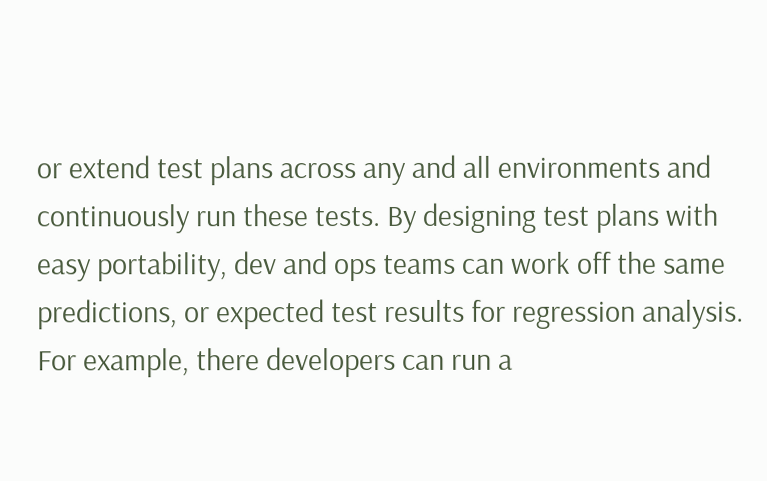or extend test plans across any and all environments and continuously run these tests. By designing test plans with easy portability, dev and ops teams can work off the same predictions, or expected test results for regression analysis. For example, there developers can run a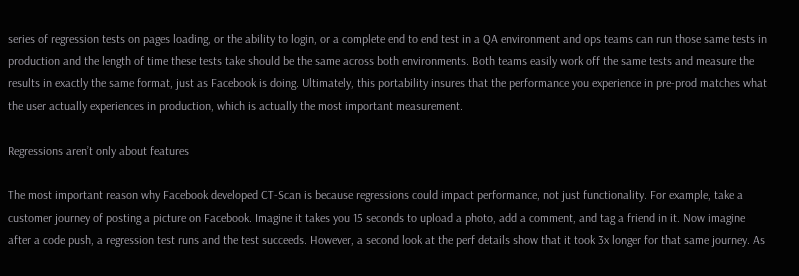series of regression tests on pages loading, or the ability to login, or a complete end to end test in a QA environment and ops teams can run those same tests in production and the length of time these tests take should be the same across both environments. Both teams easily work off the same tests and measure the results in exactly the same format, just as Facebook is doing. Ultimately, this portability insures that the performance you experience in pre-prod matches what the user actually experiences in production, which is actually the most important measurement.

Regressions aren’t only about features

The most important reason why Facebook developed CT-Scan is because regressions could impact performance, not just functionality. For example, take a customer journey of posting a picture on Facebook. Imagine it takes you 15 seconds to upload a photo, add a comment, and tag a friend in it. Now imagine after a code push, a regression test runs and the test succeeds. However, a second look at the perf details show that it took 3x longer for that same journey. As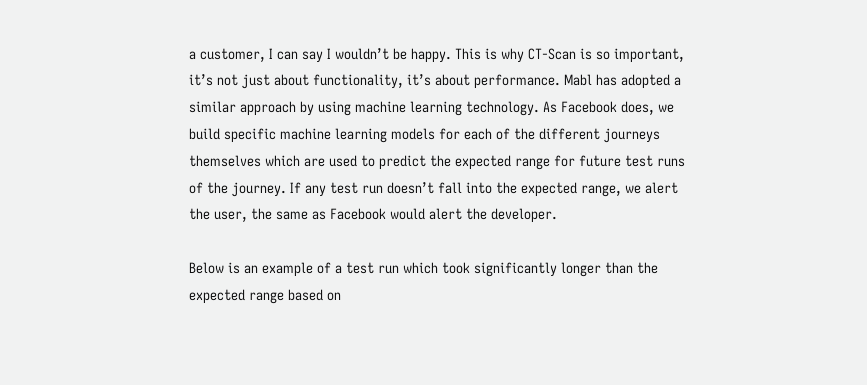a customer, I can say I wouldn’t be happy. This is why CT-Scan is so important, it’s not just about functionality, it’s about performance. Mabl has adopted a similar approach by using machine learning technology. As Facebook does, we build specific machine learning models for each of the different journeys themselves which are used to predict the expected range for future test runs of the journey. If any test run doesn’t fall into the expected range, we alert the user, the same as Facebook would alert the developer.

Below is an example of a test run which took significantly longer than the expected range based on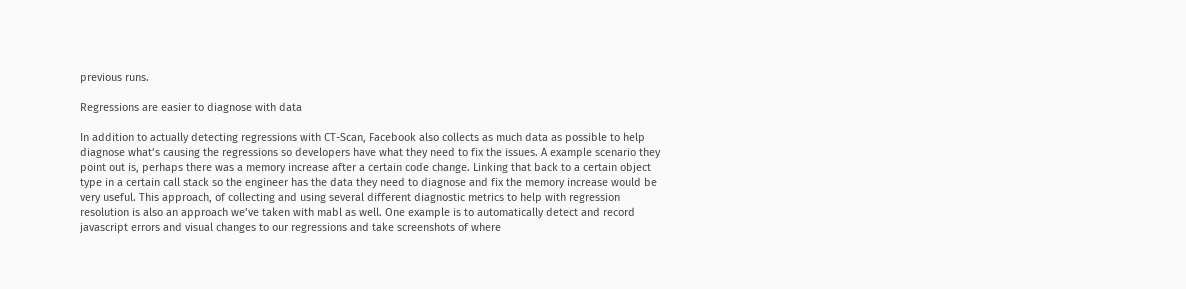previous runs.

Regressions are easier to diagnose with data

In addition to actually detecting regressions with CT-Scan, Facebook also collects as much data as possible to help diagnose what’s causing the regressions so developers have what they need to fix the issues. A example scenario they point out is, perhaps there was a memory increase after a certain code change. Linking that back to a certain object type in a certain call stack so the engineer has the data they need to diagnose and fix the memory increase would be very useful. This approach, of collecting and using several different diagnostic metrics to help with regression resolution is also an approach we’ve taken with mabl as well. One example is to automatically detect and record javascript errors and visual changes to our regressions and take screenshots of where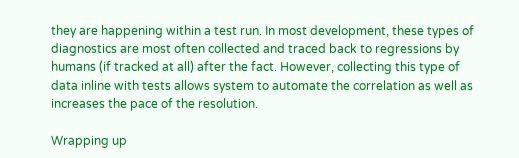they are happening within a test run. In most development, these types of diagnostics are most often collected and traced back to regressions by humans (if tracked at all) after the fact. However, collecting this type of data inline with tests allows system to automate the correlation as well as increases the pace of the resolution.

Wrapping up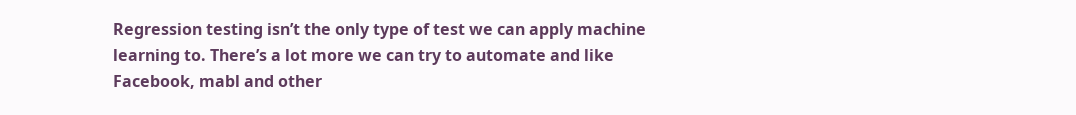Regression testing isn’t the only type of test we can apply machine learning to. There’s a lot more we can try to automate and like Facebook, mabl and other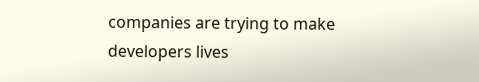companies are trying to make developers lives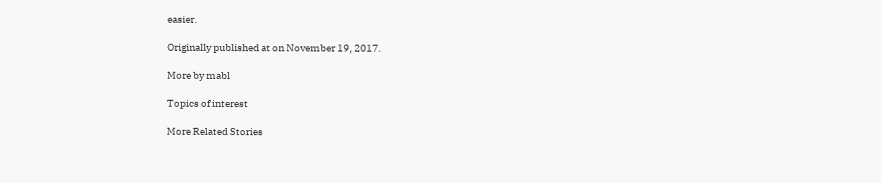easier.

Originally published at on November 19, 2017.

More by mabl

Topics of interest

More Related Stories